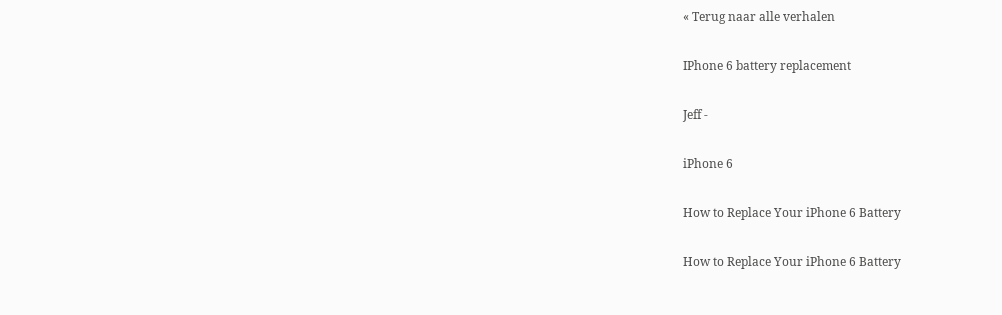« Terug naar alle verhalen

IPhone 6 battery replacement

Jeff -

iPhone 6

How to Replace Your iPhone 6 Battery

How to Replace Your iPhone 6 Battery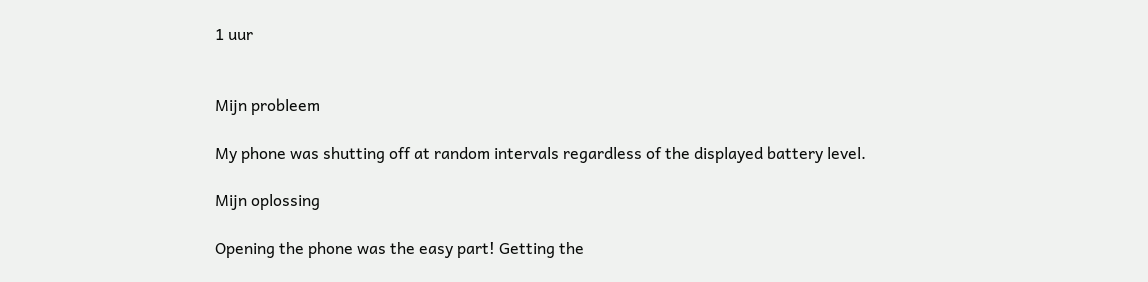1 uur


Mijn probleem

My phone was shutting off at random intervals regardless of the displayed battery level.

Mijn oplossing

Opening the phone was the easy part! Getting the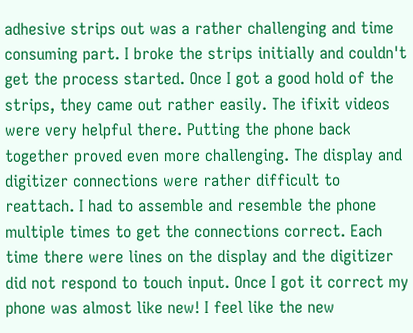adhesive strips out was a rather challenging and time consuming part. I broke the strips initially and couldn't get the process started. Once I got a good hold of the strips, they came out rather easily. The ifixit videos were very helpful there. Putting the phone back together proved even more challenging. The display and digitizer connections were rather difficult to reattach. I had to assemble and resemble the phone multiple times to get the connections correct. Each time there were lines on the display and the digitizer did not respond to touch input. Once I got it correct my phone was almost like new! I feel like the new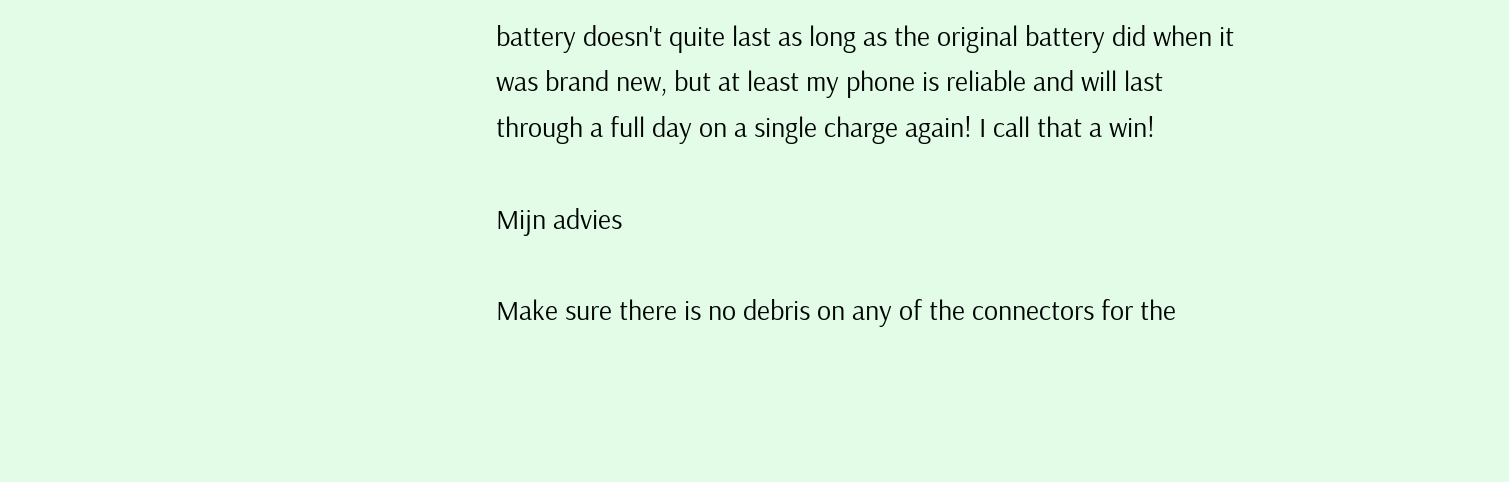battery doesn't quite last as long as the original battery did when it was brand new, but at least my phone is reliable and will last through a full day on a single charge again! I call that a win!

Mijn advies

Make sure there is no debris on any of the connectors for the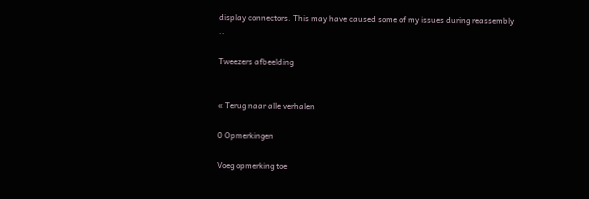display connectors. This may have caused some of my issues during reassembly ..

Tweezers afbeelding


« Terug naar alle verhalen

0 Opmerkingen

Voeg opmerking toe